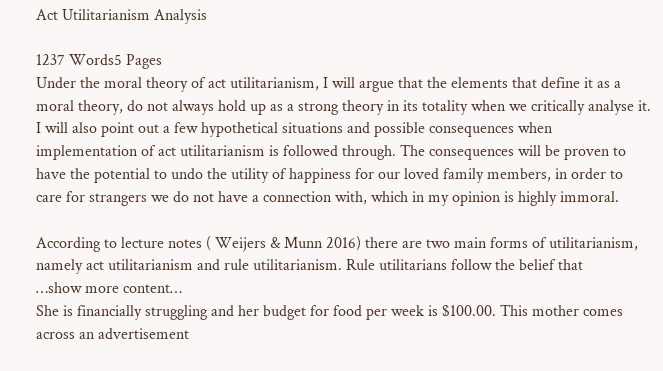Act Utilitarianism Analysis

1237 Words5 Pages
Under the moral theory of act utilitarianism, I will argue that the elements that define it as a moral theory, do not always hold up as a strong theory in its totality when we critically analyse it. I will also point out a few hypothetical situations and possible consequences when implementation of act utilitarianism is followed through. The consequences will be proven to have the potential to undo the utility of happiness for our loved family members, in order to care for strangers we do not have a connection with, which in my opinion is highly immoral.

According to lecture notes ( Weijers & Munn 2016) there are two main forms of utilitarianism, namely act utilitarianism and rule utilitarianism. Rule utilitarians follow the belief that
…show more content…
She is financially struggling and her budget for food per week is $100.00. This mother comes across an advertisement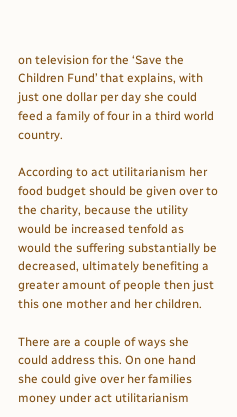on television for the ‘Save the Children Fund’ that explains, with just one dollar per day she could feed a family of four in a third world country.

According to act utilitarianism her food budget should be given over to the charity, because the utility would be increased tenfold as would the suffering substantially be decreased, ultimately benefiting a greater amount of people then just this one mother and her children.

There are a couple of ways she could address this. On one hand she could give over her families money under act utilitarianism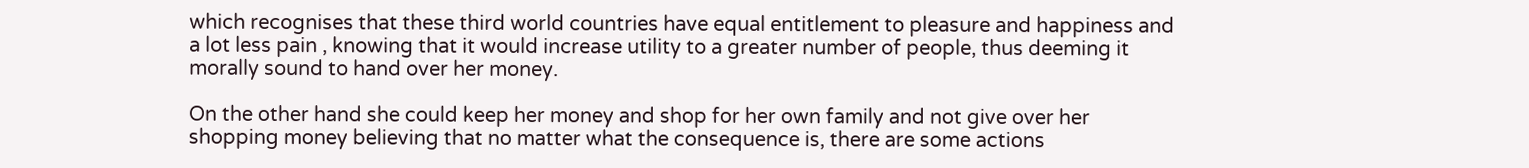which recognises that these third world countries have equal entitlement to pleasure and happiness and a lot less pain , knowing that it would increase utility to a greater number of people, thus deeming it morally sound to hand over her money.

On the other hand she could keep her money and shop for her own family and not give over her shopping money believing that no matter what the consequence is, there are some actions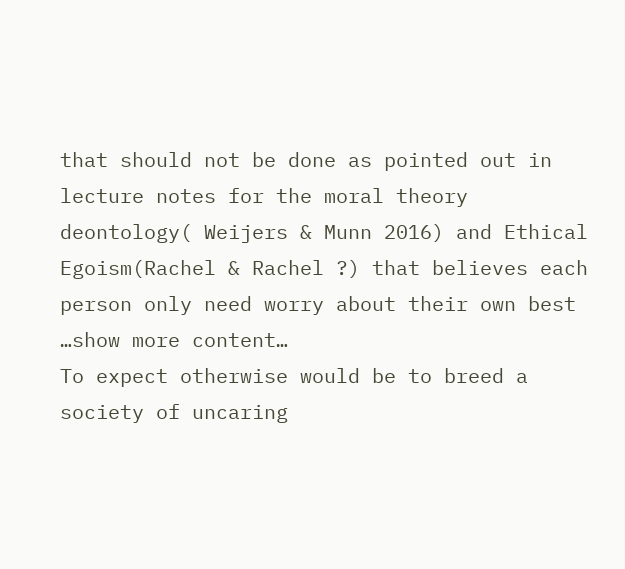that should not be done as pointed out in lecture notes for the moral theory deontology( Weijers & Munn 2016) and Ethical Egoism(Rachel & Rachel ?) that believes each person only need worry about their own best
…show more content…
To expect otherwise would be to breed a society of uncaring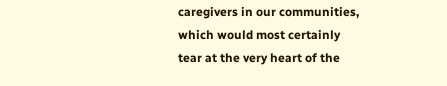caregivers in our communities, which would most certainly tear at the very heart of the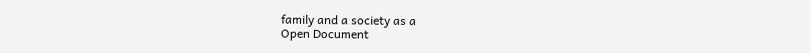family and a society as a
Open Document